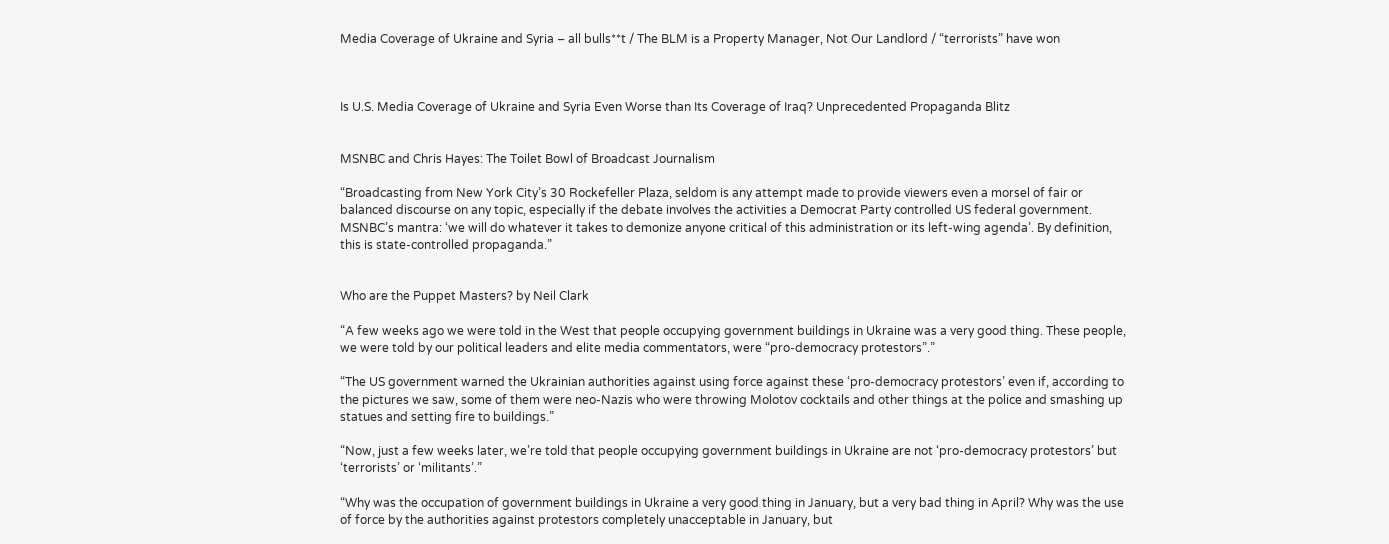Media Coverage of Ukraine and Syria – all bulls**t / The BLM is a Property Manager, Not Our Landlord / “terrorists” have won



Is U.S. Media Coverage of Ukraine and Syria Even Worse than Its Coverage of Iraq? Unprecedented Propaganda Blitz


MSNBC and Chris Hayes: The Toilet Bowl of Broadcast Journalism

“Broadcasting from New York City’s 30 Rockefeller Plaza, seldom is any attempt made to provide viewers even a morsel of fair or balanced discourse on any topic, especially if the debate involves the activities a Democrat Party controlled US federal government. MSNBC’s mantra: ‘we will do whatever it takes to demonize anyone critical of this administration or its left-wing agenda’. By definition, this is state-controlled propaganda.”


Who are the Puppet Masters? by Neil Clark

“A few weeks ago we were told in the West that people occupying government buildings in Ukraine was a very good thing. These people, we were told by our political leaders and elite media commentators, were “pro-democracy protestors”.”

“The US government warned the Ukrainian authorities against using force against these ‘pro-democracy protestors’ even if, according to the pictures we saw, some of them were neo-Nazis who were throwing Molotov cocktails and other things at the police and smashing up statues and setting fire to buildings.”

“Now, just a few weeks later, we’re told that people occupying government buildings in Ukraine are not ‘pro-democracy protestors’ but ‘terrorists’ or ‘militants’.”

“Why was the occupation of government buildings in Ukraine a very good thing in January, but a very bad thing in April? Why was the use of force by the authorities against protestors completely unacceptable in January, but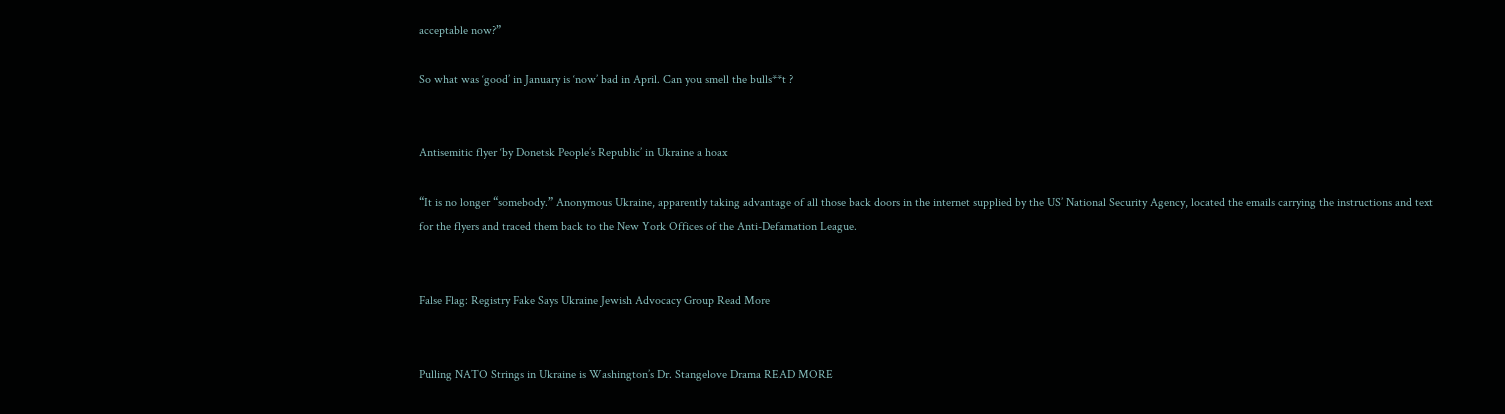acceptable now?”

So what was ‘good’ in January is ‘now’ bad in April. Can you smell the bulls**t ?


Antisemitic flyer ‘by Donetsk People’s Republic’ in Ukraine a hoax

“It is no longer “somebody.” Anonymous Ukraine, apparently taking advantage of all those back doors in the internet supplied by the US’ National Security Agency, located the emails carrying the instructions and text for the flyers and traced them back to the New York Offices of the Anti-Defamation League.


False Flag: Registry Fake Says Ukraine Jewish Advocacy Group Read More


Pulling NATO Strings in Ukraine is Washington’s Dr. Stangelove Drama READ MORE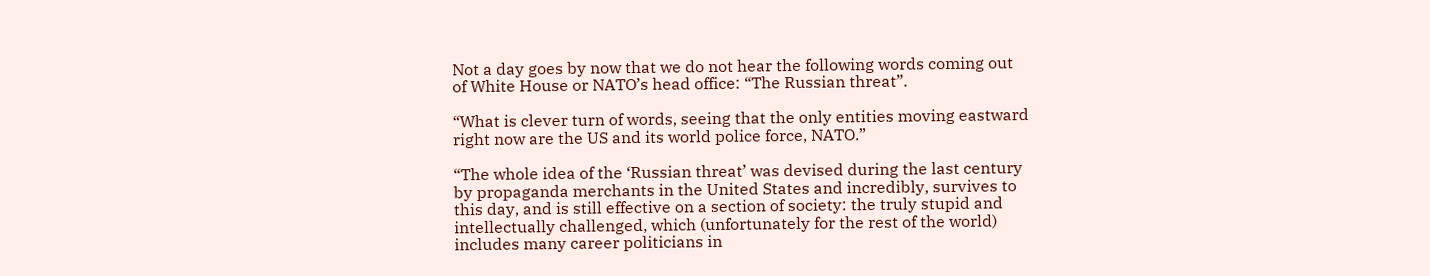Not a day goes by now that we do not hear the following words coming out of White House or NATO’s head office: “The Russian threat”.

“What is clever turn of words, seeing that the only entities moving eastward right now are the US and its world police force, NATO.”

“The whole idea of the ‘Russian threat’ was devised during the last century by propaganda merchants in the United States and incredibly, survives to this day, and is still effective on a section of society: the truly stupid and intellectually challenged, which (unfortunately for the rest of the world) includes many career politicians in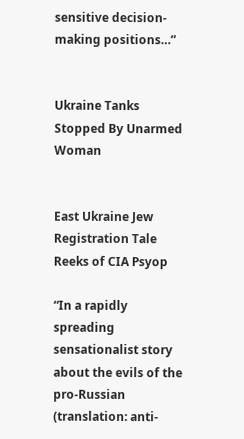sensitive decision-making positions…”


Ukraine Tanks Stopped By Unarmed Woman


East Ukraine Jew Registration Tale Reeks of CIA Psyop

“In a rapidly spreading sensationalist story about the evils of the pro-Russian (translation: anti-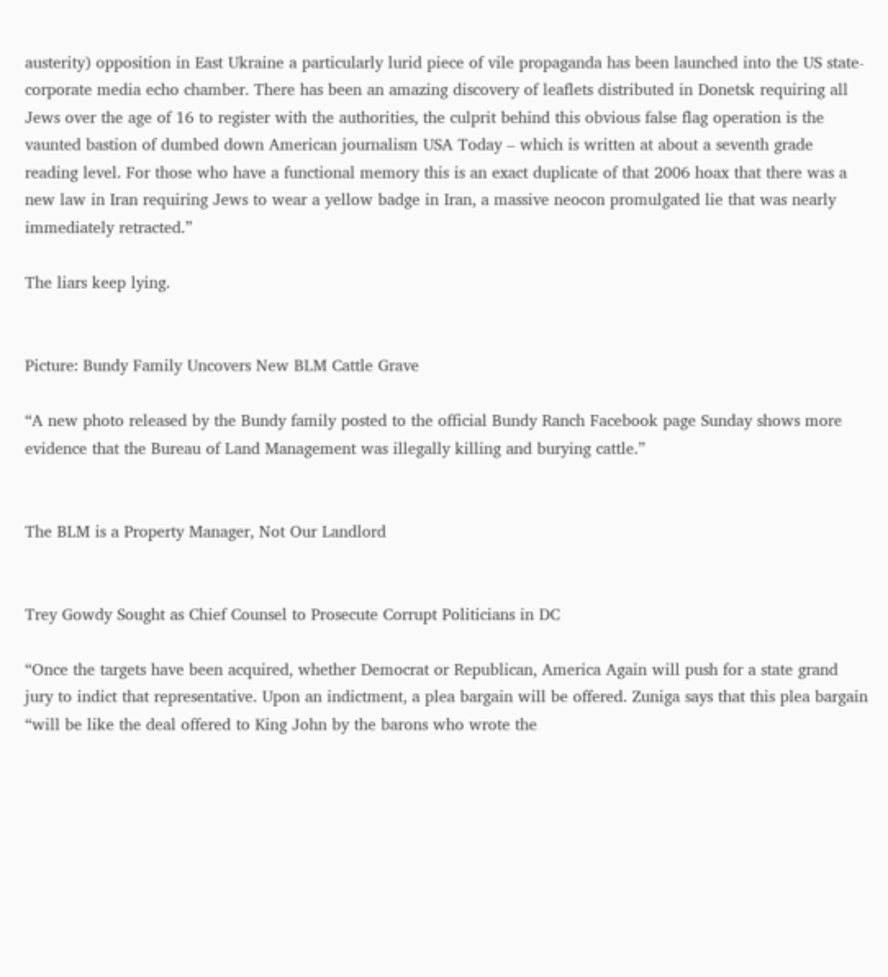austerity) opposition in East Ukraine a particularly lurid piece of vile propaganda has been launched into the US state-corporate media echo chamber. There has been an amazing discovery of leaflets distributed in Donetsk requiring all Jews over the age of 16 to register with the authorities, the culprit behind this obvious false flag operation is the vaunted bastion of dumbed down American journalism USA Today – which is written at about a seventh grade reading level. For those who have a functional memory this is an exact duplicate of that 2006 hoax that there was a new law in Iran requiring Jews to wear a yellow badge in Iran, a massive neocon promulgated lie that was nearly immediately retracted.”

The liars keep lying.


Picture: Bundy Family Uncovers New BLM Cattle Grave

“A new photo released by the Bundy family posted to the official Bundy Ranch Facebook page Sunday shows more evidence that the Bureau of Land Management was illegally killing and burying cattle.”


The BLM is a Property Manager, Not Our Landlord


Trey Gowdy Sought as Chief Counsel to Prosecute Corrupt Politicians in DC

“Once the targets have been acquired, whether Democrat or Republican, America Again will push for a state grand jury to indict that representative. Upon an indictment, a plea bargain will be offered. Zuniga says that this plea bargain “will be like the deal offered to King John by the barons who wrote the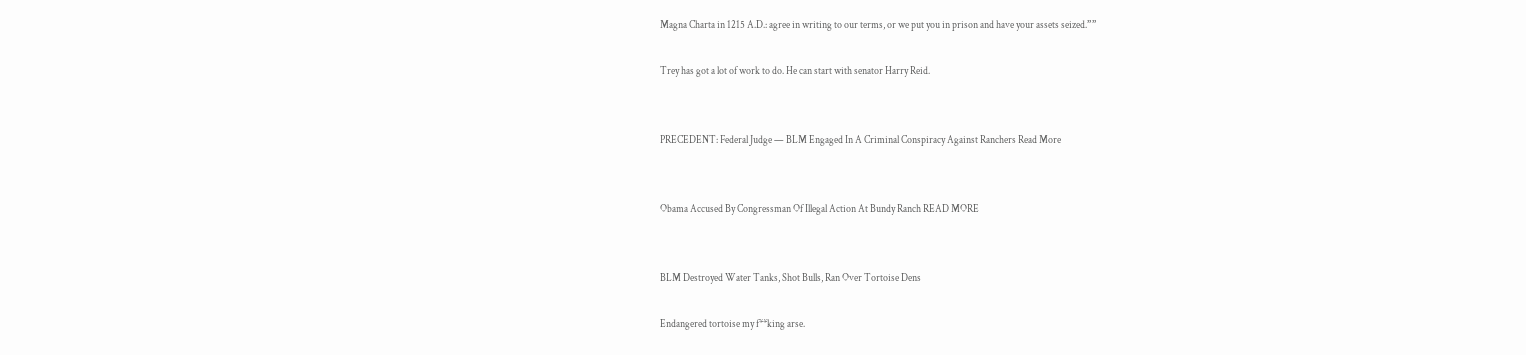Magna Charta in 1215 A.D.: agree in writing to our terms, or we put you in prison and have your assets seized.””

Trey has got a lot of work to do. He can start with senator Harry Reid.


PRECEDENT: Federal Judge — BLM Engaged In A Criminal Conspiracy Against Ranchers Read More


Obama Accused By Congressman Of Illegal Action At Bundy Ranch READ MORE


BLM Destroyed Water Tanks, Shot Bulls, Ran Over Tortoise Dens

Endangered tortoise my f**king arse.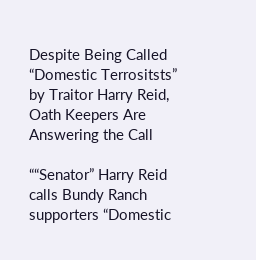Despite Being Called “Domestic Terrositsts” by Traitor Harry Reid, Oath Keepers Are Answering the Call

““Senator” Harry Reid calls Bundy Ranch supporters “Domestic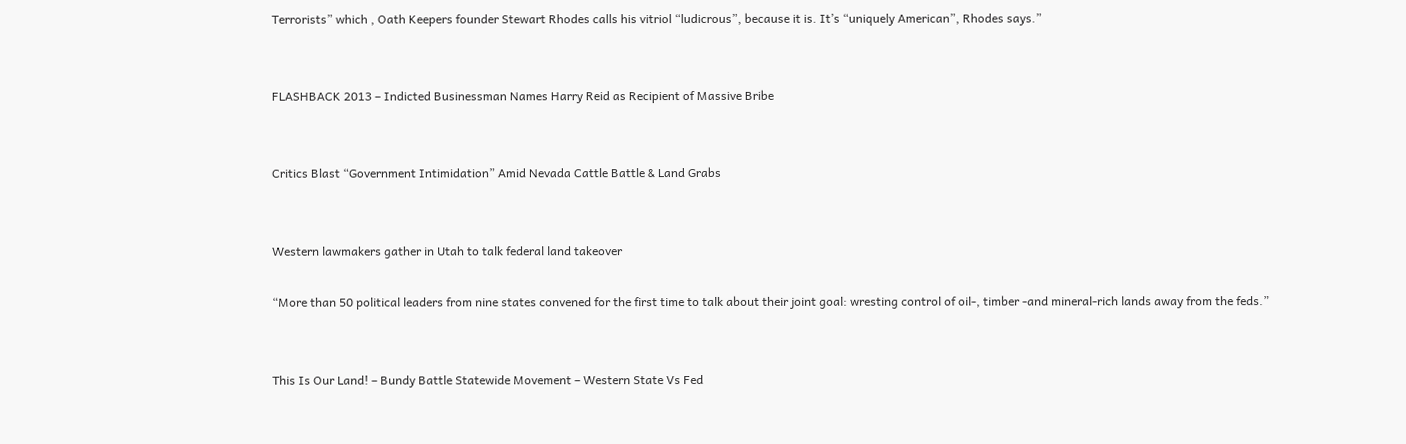Terrorists” which , Oath Keepers founder Stewart Rhodes calls his vitriol “ludicrous”, because it is. It’s “uniquely American”, Rhodes says.”


FLASHBACK 2013 – Indicted Businessman Names Harry Reid as Recipient of Massive Bribe


Critics Blast “Government Intimidation” Amid Nevada Cattle Battle & Land Grabs


Western lawmakers gather in Utah to talk federal land takeover

“More than 50 political leaders from nine states convened for the first time to talk about their joint goal: wresting control of oil-, timber -and mineral-rich lands away from the feds.”


This Is Our Land! – Bundy Battle Statewide Movement – Western State Vs Fed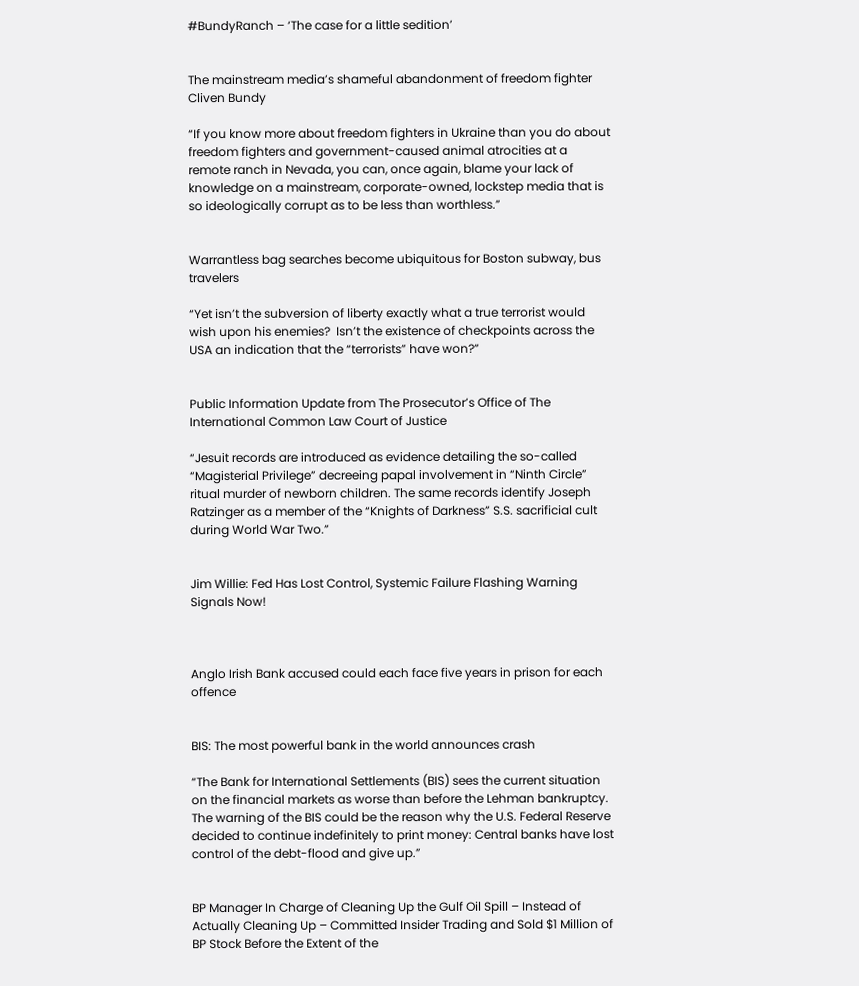#BundyRanch – ‘The case for a little sedition’


The mainstream media’s shameful abandonment of freedom fighter Cliven Bundy

“If you know more about freedom fighters in Ukraine than you do about freedom fighters and government-caused animal atrocities at a remote ranch in Nevada, you can, once again, blame your lack of knowledge on a mainstream, corporate-owned, lockstep media that is so ideologically corrupt as to be less than worthless.”


Warrantless bag searches become ubiquitous for Boston subway, bus travelers

“Yet isn’t the subversion of liberty exactly what a true terrorist would wish upon his enemies?  Isn’t the existence of checkpoints across the USA an indication that the “terrorists” have won?”


Public Information Update from The Prosecutor’s Office of The International Common Law Court of Justice

“Jesuit records are introduced as evidence detailing the so-called “Magisterial Privilege” decreeing papal involvement in “Ninth Circle” ritual murder of newborn children. The same records identify Joseph Ratzinger as a member of the “Knights of Darkness” S.S. sacrificial cult during World War Two.”


Jim Willie: Fed Has Lost Control, Systemic Failure Flashing Warning Signals Now!



Anglo Irish Bank accused could each face five years in prison for each offence


BIS: The most powerful bank in the world announces crash

“The Bank for International Settlements (BIS) sees the current situation on the financial markets as worse than before the Lehman bankruptcy. The warning of the BIS could be the reason why the U.S. Federal Reserve decided to continue indefinitely to print money: Central banks have lost control of the debt-flood and give up.”


BP Manager In Charge of Cleaning Up the Gulf Oil Spill – Instead of Actually Cleaning Up – Committed Insider Trading and Sold $1 Million of BP Stock Before the Extent of the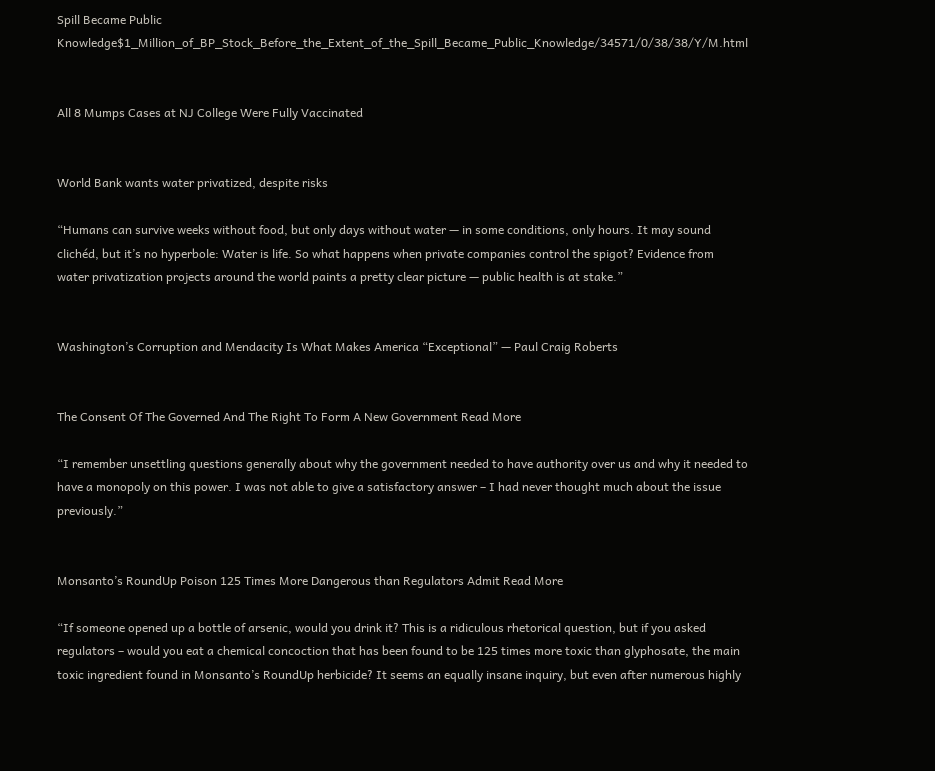Spill Became Public Knowledge$1_Million_of_BP_Stock_Before_the_Extent_of_the_Spill_Became_Public_Knowledge/34571/0/38/38/Y/M.html


All 8 Mumps Cases at NJ College Were Fully Vaccinated


World Bank wants water privatized, despite risks

“Humans can survive weeks without food, but only days without water — in some conditions, only hours. It may sound clichéd, but it’s no hyperbole: Water is life. So what happens when private companies control the spigot? Evidence from water privatization projects around the world paints a pretty clear picture — public health is at stake.”


Washington’s Corruption and Mendacity Is What Makes America “Exceptional” — Paul Craig Roberts


The Consent Of The Governed And The Right To Form A New Government Read More

“I remember unsettling questions generally about why the government needed to have authority over us and why it needed to have a monopoly on this power. I was not able to give a satisfactory answer – I had never thought much about the issue previously.”


Monsanto’s RoundUp Poison 125 Times More Dangerous than Regulators Admit Read More

“If someone opened up a bottle of arsenic, would you drink it? This is a ridiculous rhetorical question, but if you asked regulators – would you eat a chemical concoction that has been found to be 125 times more toxic than glyphosate, the main toxic ingredient found in Monsanto’s RoundUp herbicide? It seems an equally insane inquiry, but even after numerous highly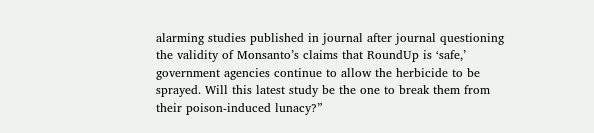alarming studies published in journal after journal questioning the validity of Monsanto’s claims that RoundUp is ‘safe,’ government agencies continue to allow the herbicide to be sprayed. Will this latest study be the one to break them from their poison-induced lunacy?”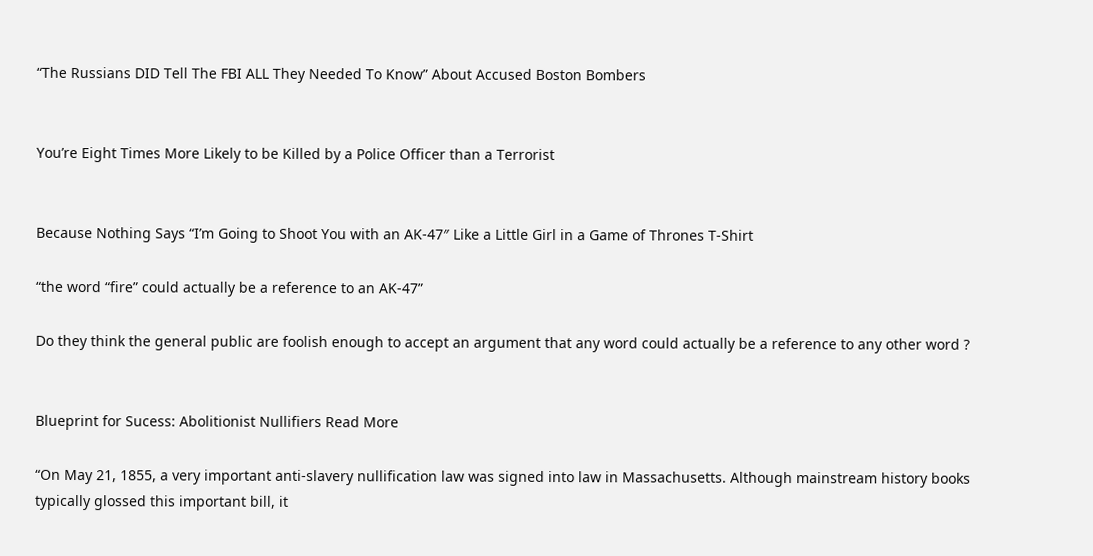“The Russians DID Tell The FBI ALL They Needed To Know” About Accused Boston Bombers


You’re Eight Times More Likely to be Killed by a Police Officer than a Terrorist


Because Nothing Says “I’m Going to Shoot You with an AK-47″ Like a Little Girl in a Game of Thrones T-Shirt

“the word “fire” could actually be a reference to an AK-47”

Do they think the general public are foolish enough to accept an argument that any word could actually be a reference to any other word ?


Blueprint for Sucess: Abolitionist Nullifiers Read More

“On May 21, 1855, a very important anti-slavery nullification law was signed into law in Massachusetts. Although mainstream history books  typically glossed this important bill, it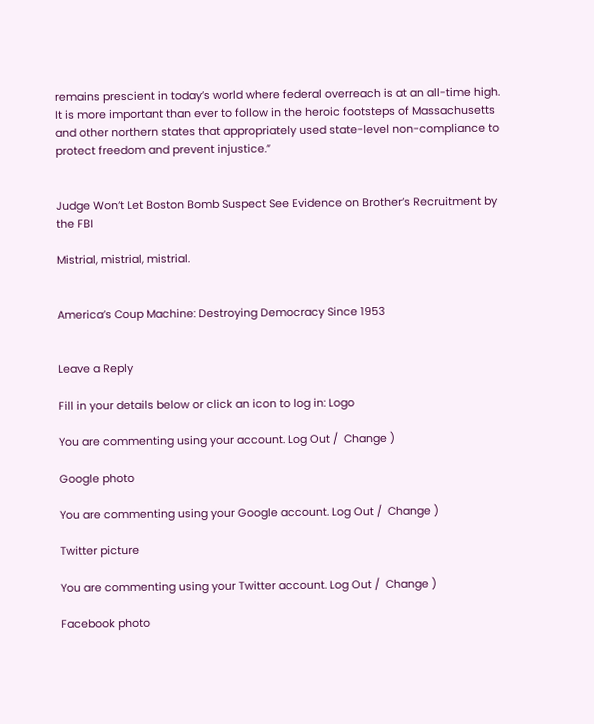remains prescient in today’s world where federal overreach is at an all-time high. It is more important than ever to follow in the heroic footsteps of Massachusetts and other northern states that appropriately used state-level non-compliance to protect freedom and prevent injustice.”


Judge Won’t Let Boston Bomb Suspect See Evidence on Brother’s Recruitment by the FBI

Mistrial, mistrial, mistrial.


America’s Coup Machine: Destroying Democracy Since 1953


Leave a Reply

Fill in your details below or click an icon to log in: Logo

You are commenting using your account. Log Out /  Change )

Google photo

You are commenting using your Google account. Log Out /  Change )

Twitter picture

You are commenting using your Twitter account. Log Out /  Change )

Facebook photo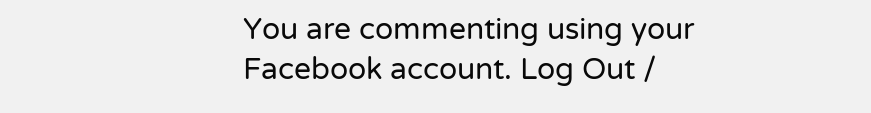You are commenting using your Facebook account. Log Out /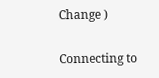Change )

Connecting to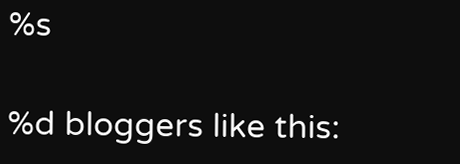%s

%d bloggers like this: